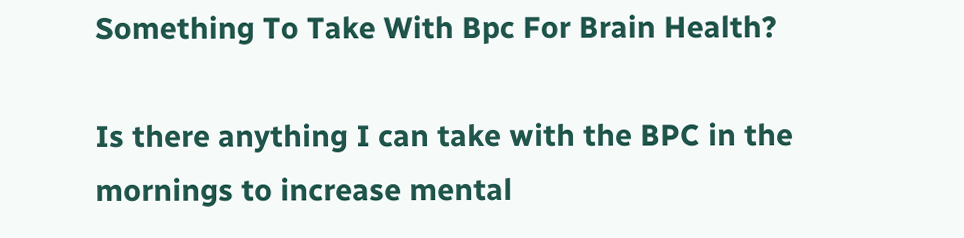Something To Take With Bpc For Brain Health?

Is there anything I can take with the BPC in the mornings to increase mental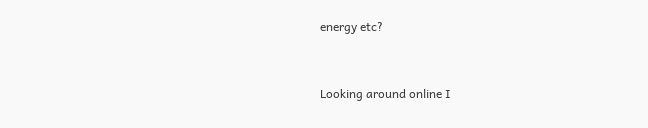energy etc?


Looking around online I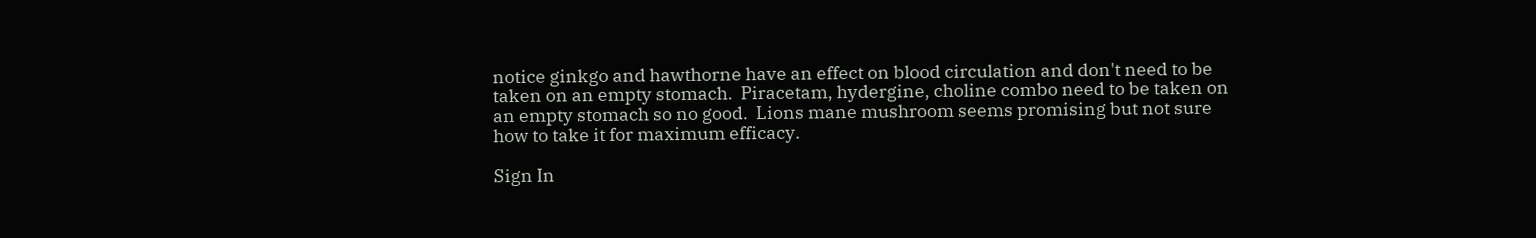notice ginkgo and hawthorne have an effect on blood circulation and don't need to be taken on an empty stomach.  Piracetam, hydergine, choline combo need to be taken on an empty stomach so no good.  Lions mane mushroom seems promising but not sure how to take it for maximum efficacy.

Sign In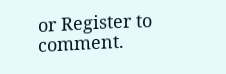or Register to comment.